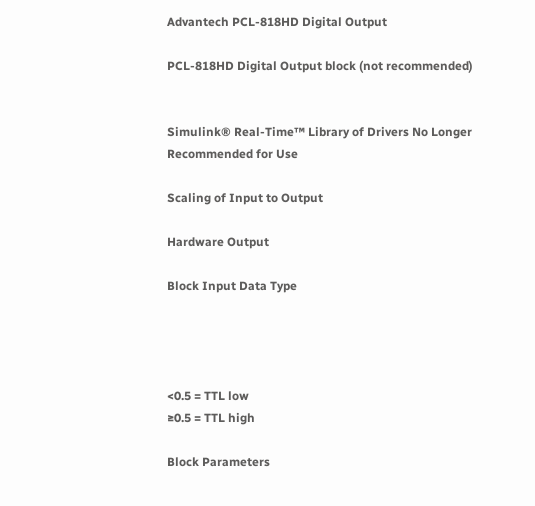Advantech PCL-818HD Digital Output

PCL-818HD Digital Output block (not recommended)


Simulink® Real-Time™ Library of Drivers No Longer Recommended for Use

Scaling of Input to Output

Hardware Output

Block Input Data Type




<0.5 = TTL low
≥0.5 = TTL high

Block Parameters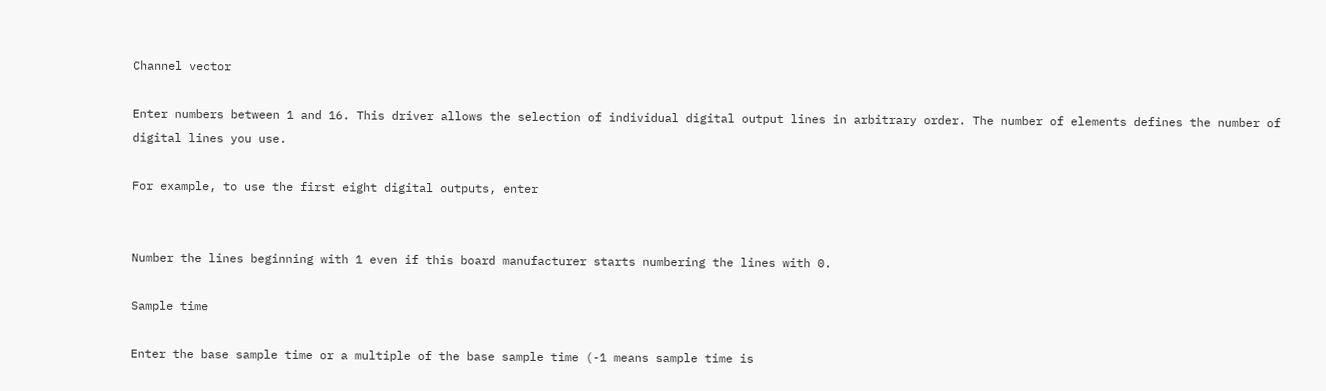Channel vector

Enter numbers between 1 and 16. This driver allows the selection of individual digital output lines in arbitrary order. The number of elements defines the number of digital lines you use.

For example, to use the first eight digital outputs, enter


Number the lines beginning with 1 even if this board manufacturer starts numbering the lines with 0.

Sample time

Enter the base sample time or a multiple of the base sample time (-1 means sample time is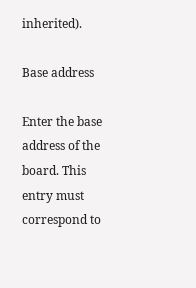inherited).

Base address

Enter the base address of the board. This entry must correspond to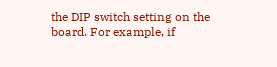the DIP switch setting on the board. For example, if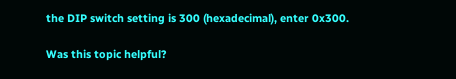the DIP switch setting is 300 (hexadecimal), enter 0x300.

Was this topic helpful?